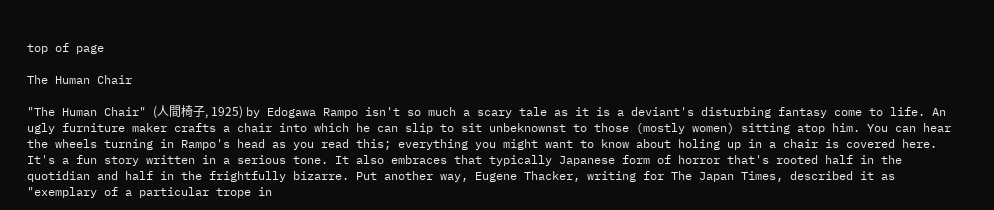top of page

The Human Chair

"The Human Chair" (人間椅子, 1925) by Edogawa Rampo isn't so much a scary tale as it is a deviant's disturbing fantasy come to life. An ugly furniture maker crafts a chair into which he can slip to sit unbeknownst to those (mostly women) sitting atop him. You can hear the wheels turning in Rampo's head as you read this; everything you might want to know about holing up in a chair is covered here. It's a fun story written in a serious tone. It also embraces that typically Japanese form of horror that's rooted half in the quotidian and half in the frightfully bizarre. Put another way, Eugene Thacker, writing for The Japan Times, described it as "exemplary of a particular trope in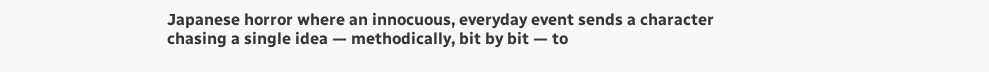Japanese horror where an innocuous, everyday event sends a character chasing a single idea — methodically, bit by bit — to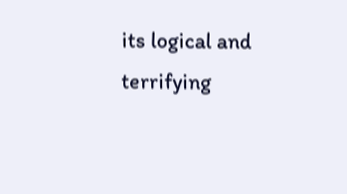its logical and terrifying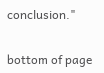conclusion."


bottom of page